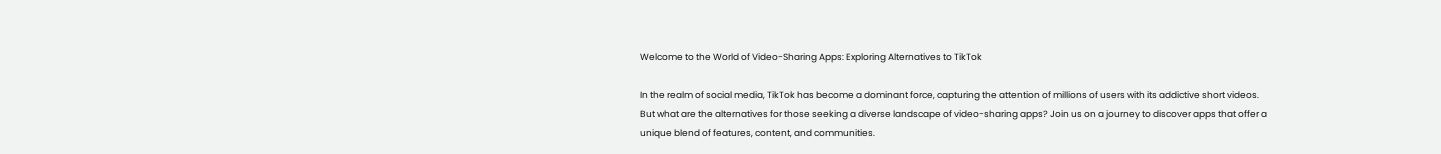Welcome to the World of Video-Sharing Apps: Exploring Alternatives to TikTok

In the realm of social media, TikTok has become a dominant force, capturing the attention of millions of users with its addictive short videos. But what are the alternatives for those seeking a diverse landscape of video-sharing apps? Join us on a journey to discover apps that offer a unique blend of features, content, and communities.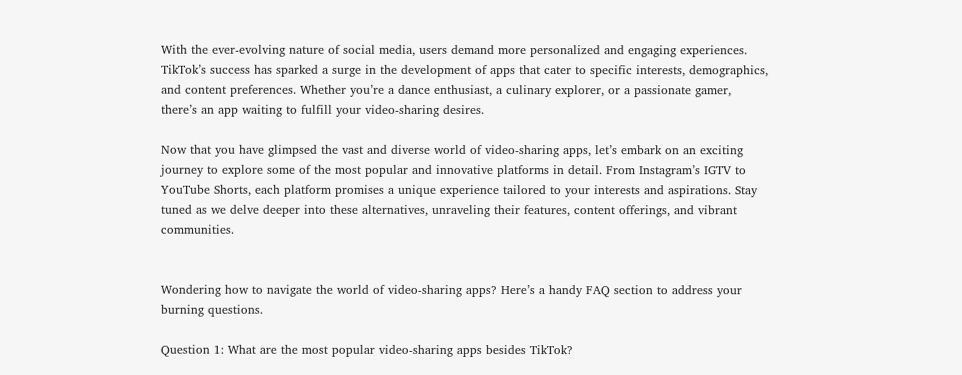With the ever-evolving nature of social media, users demand more personalized and engaging experiences. TikTok’s success has sparked a surge in the development of apps that cater to specific interests, demographics, and content preferences. Whether you’re a dance enthusiast, a culinary explorer, or a passionate gamer, there’s an app waiting to fulfill your video-sharing desires.

Now that you have glimpsed the vast and diverse world of video-sharing apps, let’s embark on an exciting journey to explore some of the most popular and innovative platforms in detail. From Instagram’s IGTV to YouTube Shorts, each platform promises a unique experience tailored to your interests and aspirations. Stay tuned as we delve deeper into these alternatives, unraveling their features, content offerings, and vibrant communities.


Wondering how to navigate the world of video-sharing apps? Here’s a handy FAQ section to address your burning questions.

Question 1: What are the most popular video-sharing apps besides TikTok?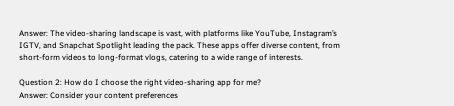Answer: The video-sharing landscape is vast, with platforms like YouTube, Instagram’s IGTV, and Snapchat Spotlight leading the pack. These apps offer diverse content, from short-form videos to long-format vlogs, catering to a wide range of interests.

Question 2: How do I choose the right video-sharing app for me?
Answer: Consider your content preferences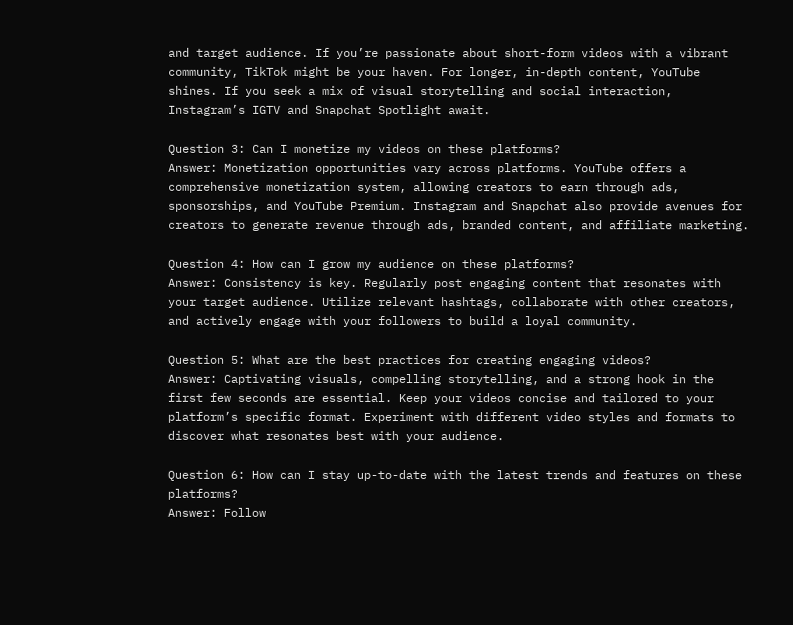and target audience. If you’re passionate about short-form videos with a vibrant community, TikTok might be your haven. For longer, in-depth content, YouTube shines. If you seek a mix of visual storytelling and social interaction, Instagram’s IGTV and Snapchat Spotlight await.

Question 3: Can I monetize my videos on these platforms?
Answer: Monetization opportunities vary across platforms. YouTube offers a comprehensive monetization system, allowing creators to earn through ads, sponsorships, and YouTube Premium. Instagram and Snapchat also provide avenues for creators to generate revenue through ads, branded content, and affiliate marketing.

Question 4: How can I grow my audience on these platforms?
Answer: Consistency is key. Regularly post engaging content that resonates with your target audience. Utilize relevant hashtags, collaborate with other creators, and actively engage with your followers to build a loyal community.

Question 5: What are the best practices for creating engaging videos?
Answer: Captivating visuals, compelling storytelling, and a strong hook in the first few seconds are essential. Keep your videos concise and tailored to your platform’s specific format. Experiment with different video styles and formats to discover what resonates best with your audience.

Question 6: How can I stay up-to-date with the latest trends and features on these platforms?
Answer: Follow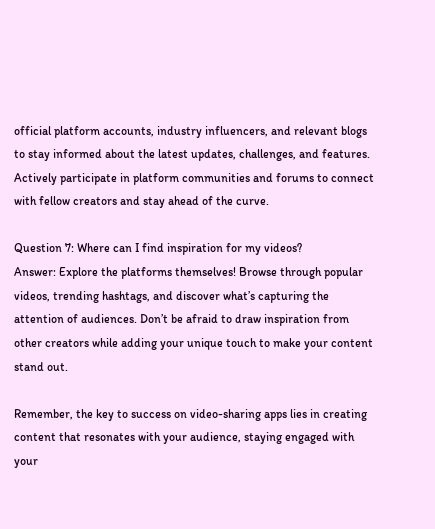official platform accounts, industry influencers, and relevant blogs to stay informed about the latest updates, challenges, and features. Actively participate in platform communities and forums to connect with fellow creators and stay ahead of the curve.

Question 7: Where can I find inspiration for my videos?
Answer: Explore the platforms themselves! Browse through popular videos, trending hashtags, and discover what’s capturing the attention of audiences. Don’t be afraid to draw inspiration from other creators while adding your unique touch to make your content stand out.

Remember, the key to success on video-sharing apps lies in creating content that resonates with your audience, staying engaged with your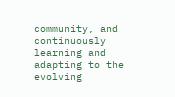community, and continuously learning and adapting to the evolving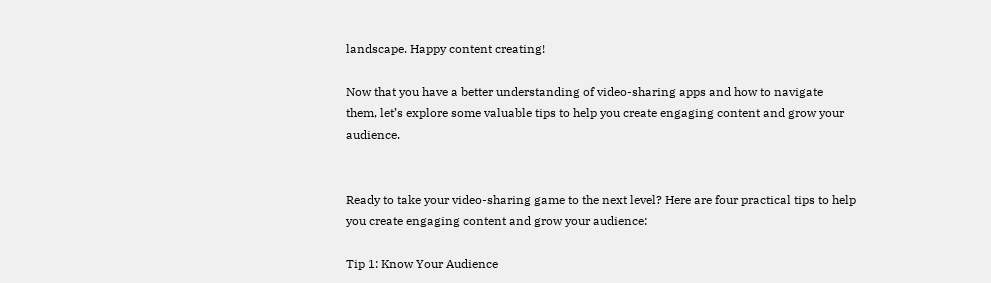landscape. Happy content creating!

Now that you have a better understanding of video-sharing apps and how to navigate them, let’s explore some valuable tips to help you create engaging content and grow your audience.


Ready to take your video-sharing game to the next level? Here are four practical tips to help you create engaging content and grow your audience:

Tip 1: Know Your Audience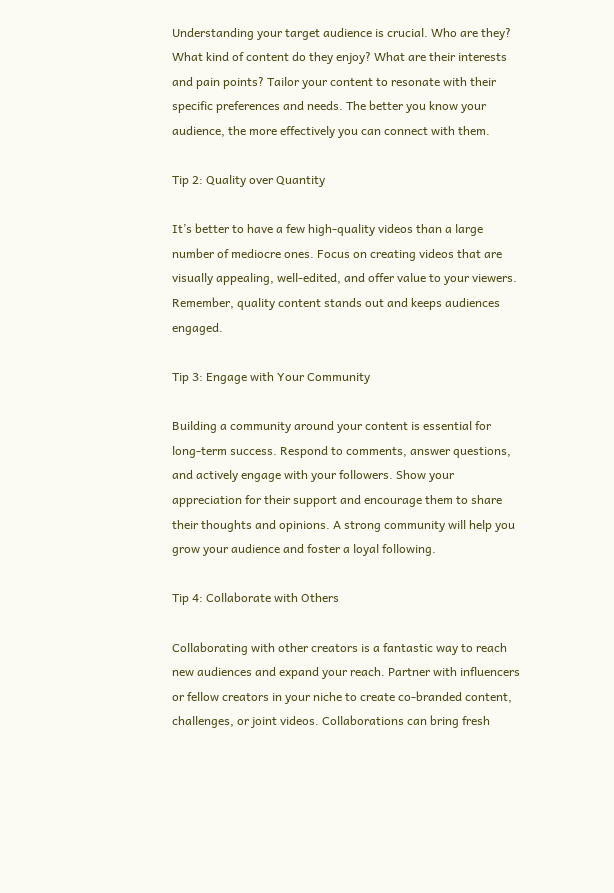Understanding your target audience is crucial. Who are they? What kind of content do they enjoy? What are their interests and pain points? Tailor your content to resonate with their specific preferences and needs. The better you know your audience, the more effectively you can connect with them.

Tip 2: Quality over Quantity

It’s better to have a few high-quality videos than a large number of mediocre ones. Focus on creating videos that are visually appealing, well-edited, and offer value to your viewers. Remember, quality content stands out and keeps audiences engaged.

Tip 3: Engage with Your Community

Building a community around your content is essential for long-term success. Respond to comments, answer questions, and actively engage with your followers. Show your appreciation for their support and encourage them to share their thoughts and opinions. A strong community will help you grow your audience and foster a loyal following.

Tip 4: Collaborate with Others

Collaborating with other creators is a fantastic way to reach new audiences and expand your reach. Partner with influencers or fellow creators in your niche to create co-branded content, challenges, or joint videos. Collaborations can bring fresh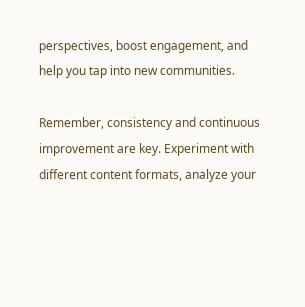perspectives, boost engagement, and help you tap into new communities.

Remember, consistency and continuous improvement are key. Experiment with different content formats, analyze your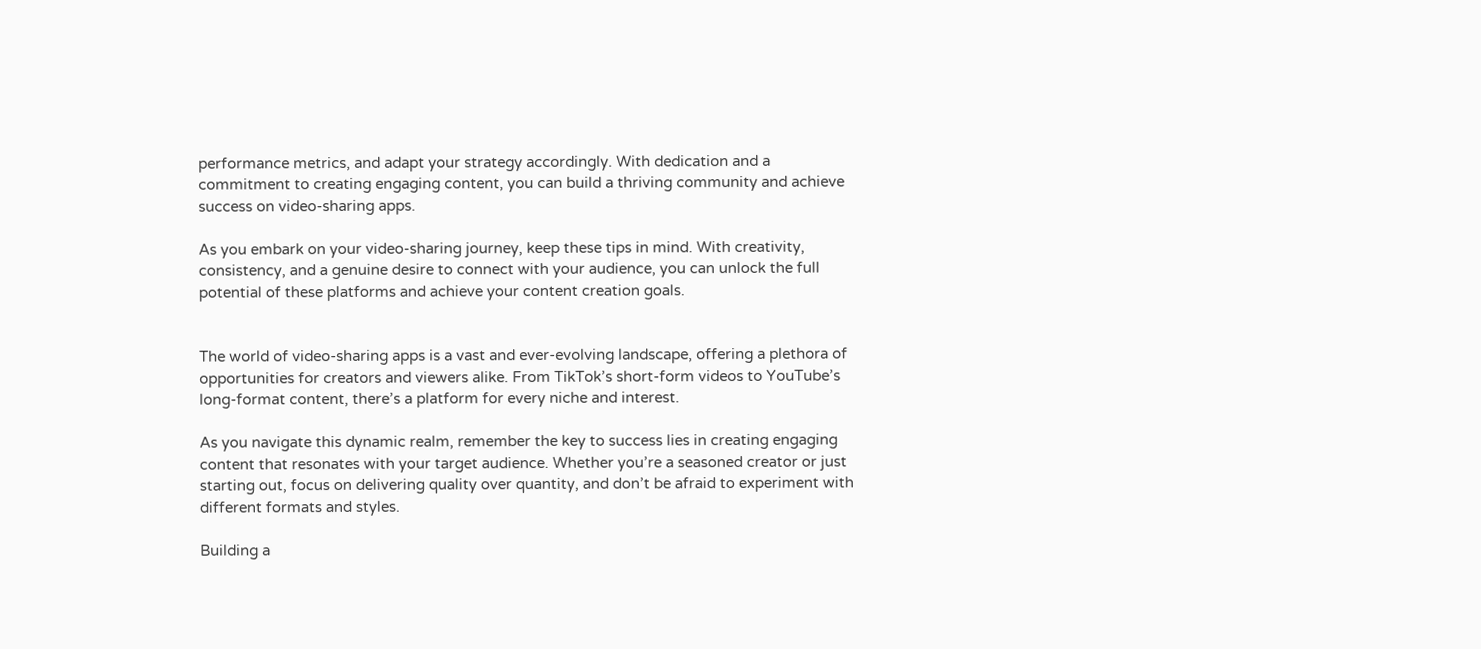performance metrics, and adapt your strategy accordingly. With dedication and a commitment to creating engaging content, you can build a thriving community and achieve success on video-sharing apps.

As you embark on your video-sharing journey, keep these tips in mind. With creativity, consistency, and a genuine desire to connect with your audience, you can unlock the full potential of these platforms and achieve your content creation goals.


The world of video-sharing apps is a vast and ever-evolving landscape, offering a plethora of opportunities for creators and viewers alike. From TikTok’s short-form videos to YouTube’s long-format content, there’s a platform for every niche and interest.

As you navigate this dynamic realm, remember the key to success lies in creating engaging content that resonates with your target audience. Whether you’re a seasoned creator or just starting out, focus on delivering quality over quantity, and don’t be afraid to experiment with different formats and styles.

Building a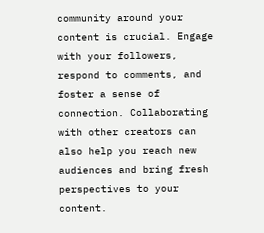community around your content is crucial. Engage with your followers, respond to comments, and foster a sense of connection. Collaborating with other creators can also help you reach new audiences and bring fresh perspectives to your content.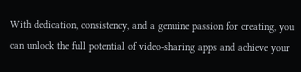With dedication, consistency, and a genuine passion for creating, you can unlock the full potential of video-sharing apps and achieve your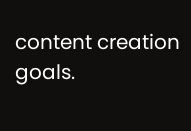content creation goals.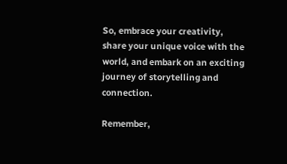So, embrace your creativity, share your unique voice with the world, and embark on an exciting journey of storytelling and connection.

Remember,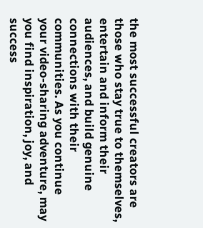the most successful creators are those who stay true to themselves, entertain and inform their audiences, and build genuine connections with their communities. As you continue your video-sharing adventure, may you find inspiration, joy, and success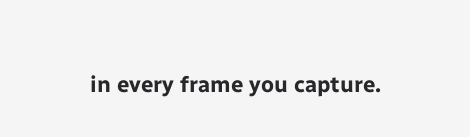in every frame you capture.